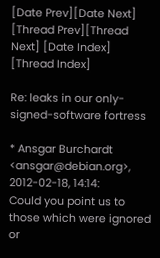[Date Prev][Date Next] [Thread Prev][Thread Next] [Date Index] [Thread Index]

Re: leaks in our only-signed-software fortress

* Ansgar Burchardt <ansgar@debian.org>, 2012-02-18, 14:14:
Could you point us to those which were ignored or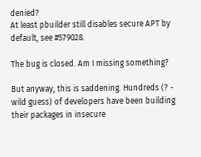denied?
At least pbuilder still disables secure APT by default, see #579028.

The bug is closed. Am I missing something?

But anyway, this is saddening. Hundreds (? - wild guess) of developers have been building their packages in insecure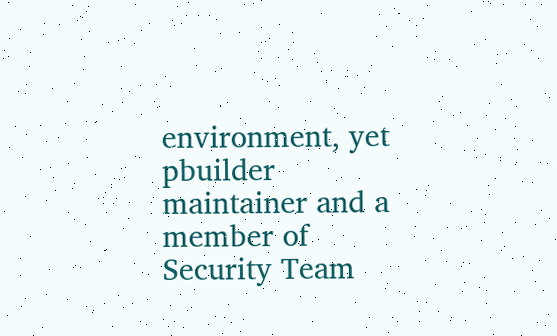environment, yet pbuilder maintainer and a member of Security Team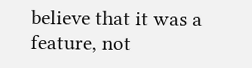believe that it was a feature, not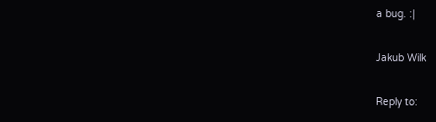a bug. :|

Jakub Wilk

Reply to: